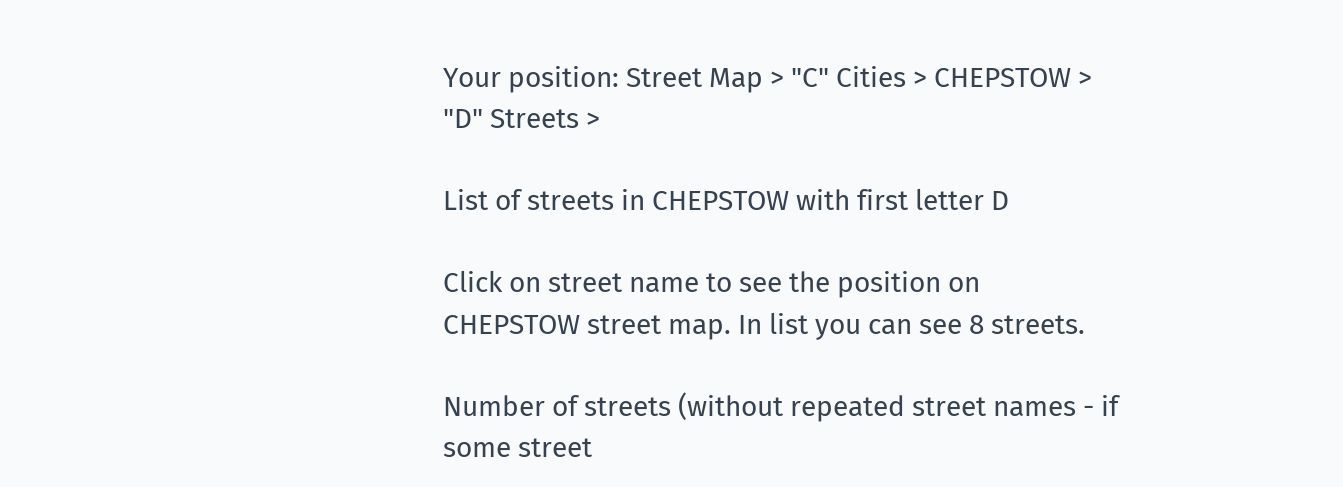Your position: Street Map > "C" Cities > CHEPSTOW > "D" Streets >

List of streets in CHEPSTOW with first letter D

Click on street name to see the position on CHEPSTOW street map. In list you can see 8 streets.

Number of streets (without repeated street names - if some street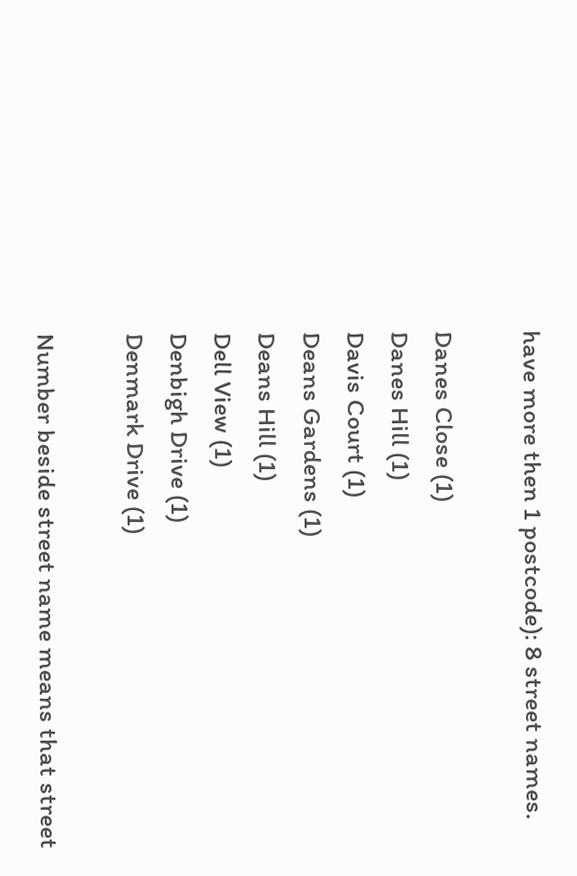have more then 1 postcode): 8 street names.

Danes Close (1)
Danes Hill (1)
Davis Court (1)
Deans Gardens (1)
Deans Hill (1)
Dell View (1)
Denbigh Drive (1)
Denmark Drive (1)

Number beside street name means that street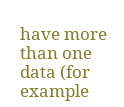have more than one data (for example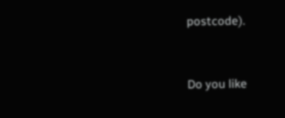postcode).


Do you like